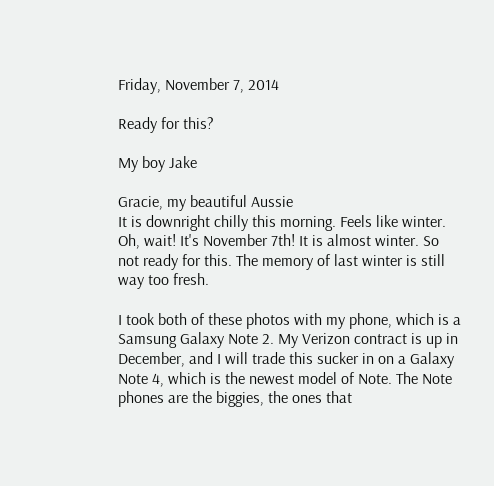Friday, November 7, 2014

Ready for this?

My boy Jake

Gracie, my beautiful Aussie
It is downright chilly this morning. Feels like winter. Oh, wait! It's November 7th! It is almost winter. So not ready for this. The memory of last winter is still way too fresh.

I took both of these photos with my phone, which is a Samsung Galaxy Note 2. My Verizon contract is up in December, and I will trade this sucker in on a Galaxy Note 4, which is the newest model of Note. The Note phones are the biggies, the ones that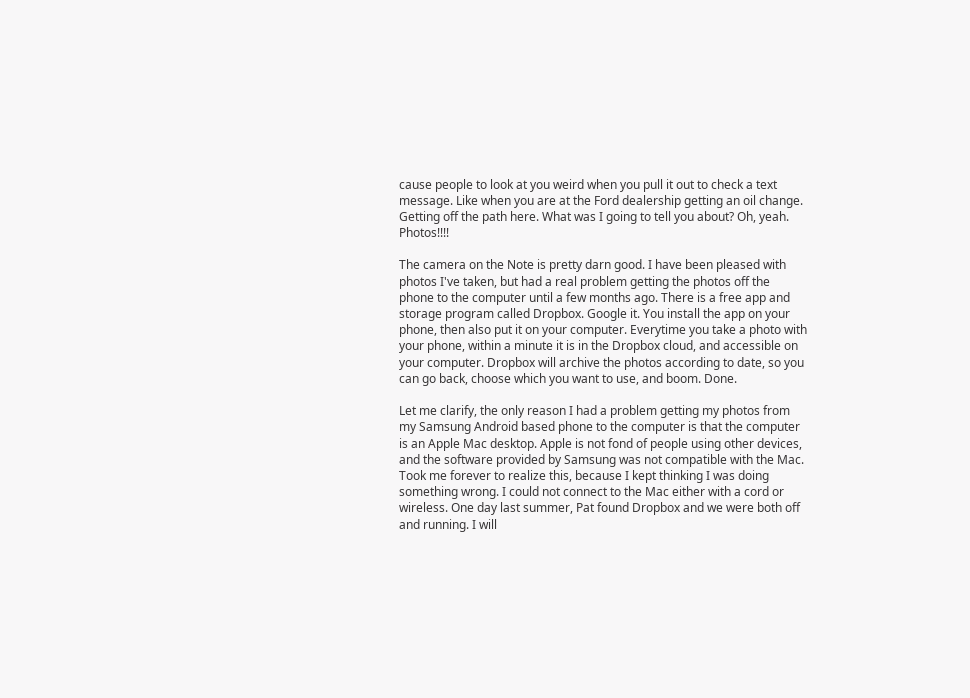cause people to look at you weird when you pull it out to check a text message. Like when you are at the Ford dealership getting an oil change. Getting off the path here. What was I going to tell you about? Oh, yeah. Photos!!!!

The camera on the Note is pretty darn good. I have been pleased with photos I've taken, but had a real problem getting the photos off the phone to the computer until a few months ago. There is a free app and storage program called Dropbox. Google it. You install the app on your phone, then also put it on your computer. Everytime you take a photo with your phone, within a minute it is in the Dropbox cloud, and accessible on your computer. Dropbox will archive the photos according to date, so you can go back, choose which you want to use, and boom. Done.

Let me clarify, the only reason I had a problem getting my photos from my Samsung Android based phone to the computer is that the computer is an Apple Mac desktop. Apple is not fond of people using other devices, and the software provided by Samsung was not compatible with the Mac. Took me forever to realize this, because I kept thinking I was doing something wrong. I could not connect to the Mac either with a cord or wireless. One day last summer, Pat found Dropbox and we were both off and running. I will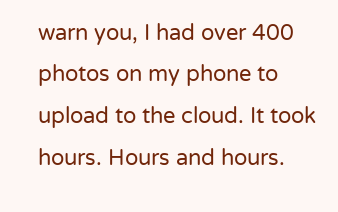warn you, I had over 400 photos on my phone to upload to the cloud. It took hours. Hours and hours.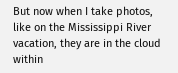But now when I take photos, like on the Mississippi River vacation, they are in the cloud within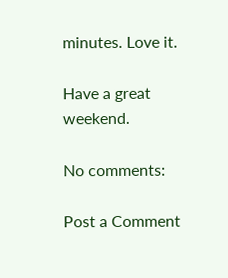minutes. Love it.

Have a great weekend.

No comments:

Post a Comment